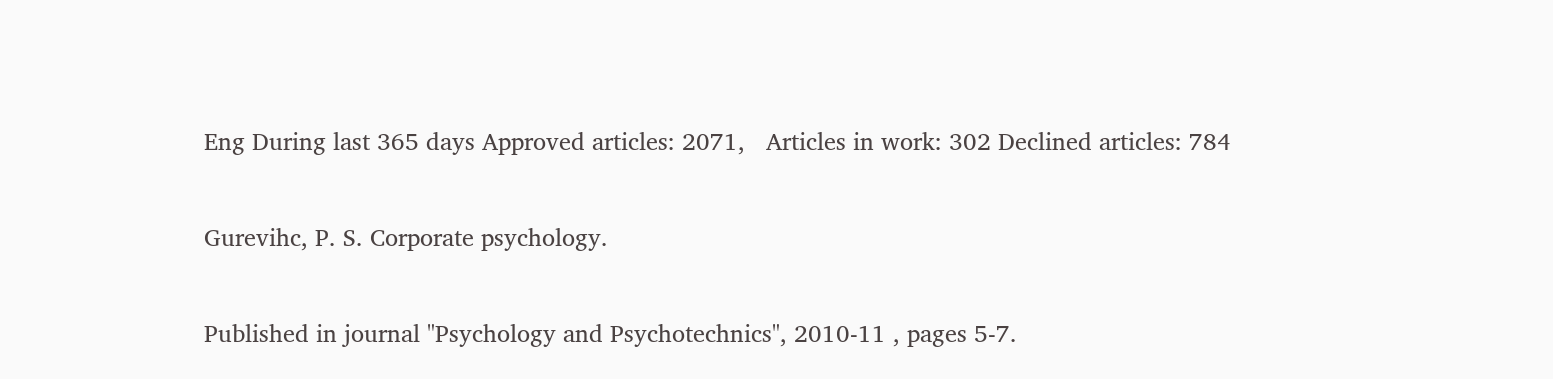Eng During last 365 days Approved articles: 2071,   Articles in work: 302 Declined articles: 784

Gurevihc, P. S. Corporate psychology.

Published in journal "Psychology and Psychotechnics", 2010-11 , pages 5-7.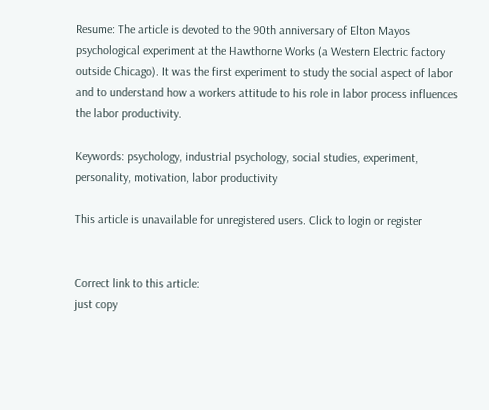Resume: The article is devoted to the 90th anniversary of Elton Mayos psychological experiment at the Hawthorne Works (a Western Electric factory outside Chicago). It was the first experiment to study the social aspect of labor and to understand how a workers attitude to his role in labor process influences the labor productivity.

Keywords: psychology, industrial psychology, social studies, experiment, personality, motivation, labor productivity

This article is unavailable for unregistered users. Click to login or register


Correct link to this article:
just copy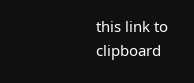this link to clipboard